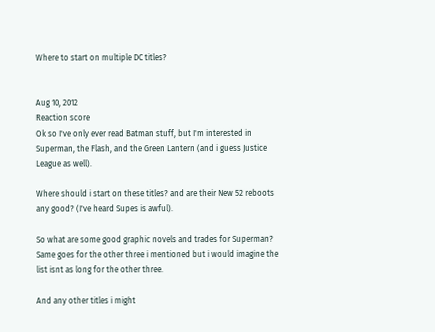Where to start on multiple DC titles?


Aug 10, 2012
Reaction score
Ok so I've only ever read Batman stuff, but I'm interested in Superman, the Flash, and the Green Lantern (and i guess Justice League as well).

Where should i start on these titles? and are their New 52 reboots any good? (I've heard Supes is awful).

So what are some good graphic novels and trades for Superman? Same goes for the other three i mentioned but i would imagine the list isnt as long for the other three.

And any other titles i might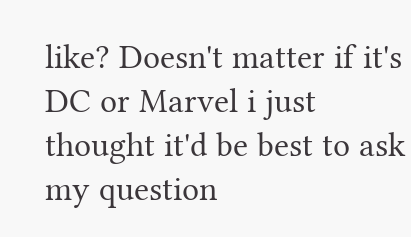like? Doesn't matter if it's DC or Marvel i just thought it'd be best to ask my question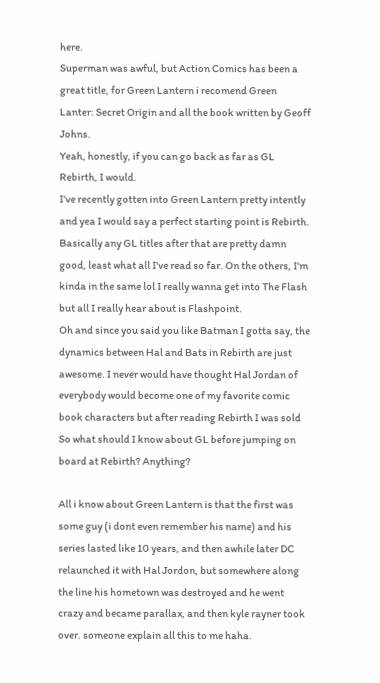here.
Superman was awful, but Action Comics has been a great title, for Green Lantern i recomend Green Lanter: Secret Origin and all the book written by Geoff Johns.
Yeah, honestly, if you can go back as far as GL Rebirth, I would.
I've recently gotten into Green Lantern pretty intently and yea I would say a perfect starting point is Rebirth. Basically any GL titles after that are pretty damn good, least what all I've read so far. On the others, I'm kinda in the same lol I really wanna get into The Flash but all I really hear about is Flashpoint.
Oh and since you said you like Batman I gotta say, the dynamics between Hal and Bats in Rebirth are just awesome. I never would have thought Hal Jordan of everybody would become one of my favorite comic book characters but after reading Rebirth I was sold
So what should I know about GL before jumping on board at Rebirth? Anything?

All i know about Green Lantern is that the first was some guy (i dont even remember his name) and his series lasted like 10 years, and then awhile later DC relaunched it with Hal Jordon, but somewhere along the line his hometown was destroyed and he went crazy and became parallax, and then kyle rayner took over. someone explain all this to me haha.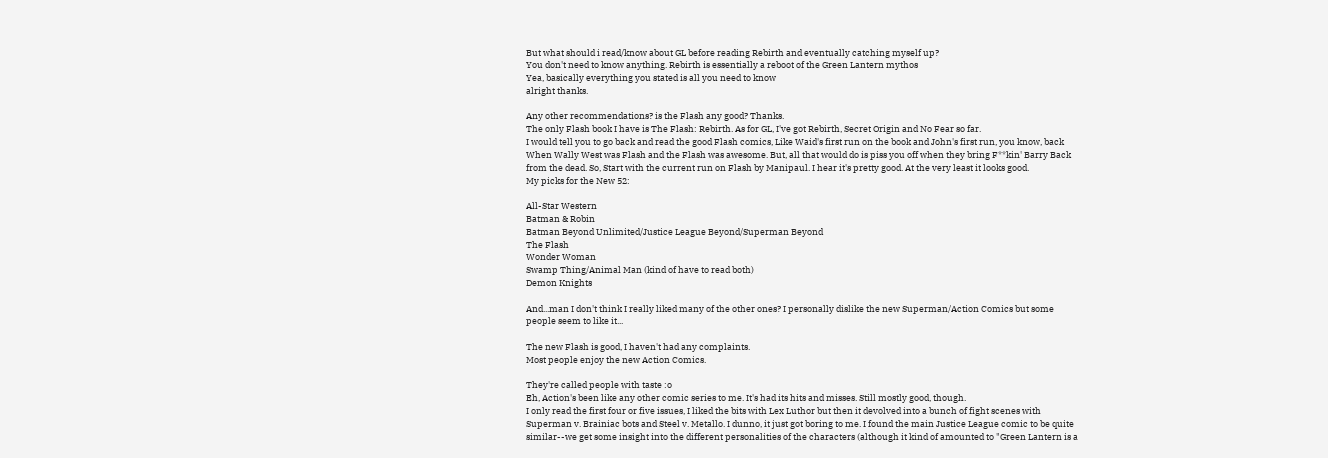But what should i read/know about GL before reading Rebirth and eventually catching myself up?
You don't need to know anything. Rebirth is essentially a reboot of the Green Lantern mythos
Yea, basically everything you stated is all you need to know
alright thanks.

Any other recommendations? is the Flash any good? Thanks.
The only Flash book I have is The Flash: Rebirth. As for GL, I've got Rebirth, Secret Origin and No Fear so far.
I would tell you to go back and read the good Flash comics, Like Waid's first run on the book and John's first run, you know, back When Wally West was Flash and the Flash was awesome. But, all that would do is piss you off when they bring F**kin' Barry Back from the dead. So, Start with the current run on Flash by Manipaul. I hear it's pretty good. At the very least it looks good.
My picks for the New 52:

All-Star Western
Batman & Robin
Batman Beyond Unlimited/Justice League Beyond/Superman Beyond
The Flash
Wonder Woman
Swamp Thing/Animal Man (kind of have to read both)
Demon Knights

And...man I don't think I really liked many of the other ones? I personally dislike the new Superman/Action Comics but some people seem to like it...

The new Flash is good, I haven't had any complaints.
Most people enjoy the new Action Comics.

They're called people with taste :o
Eh, Action's been like any other comic series to me. It's had its hits and misses. Still mostly good, though.
I only read the first four or five issues, I liked the bits with Lex Luthor but then it devolved into a bunch of fight scenes with Superman v. Brainiac bots and Steel v. Metallo. I dunno, it just got boring to me. I found the main Justice League comic to be quite similar--we get some insight into the different personalities of the characters (although it kind of amounted to "Green Lantern is a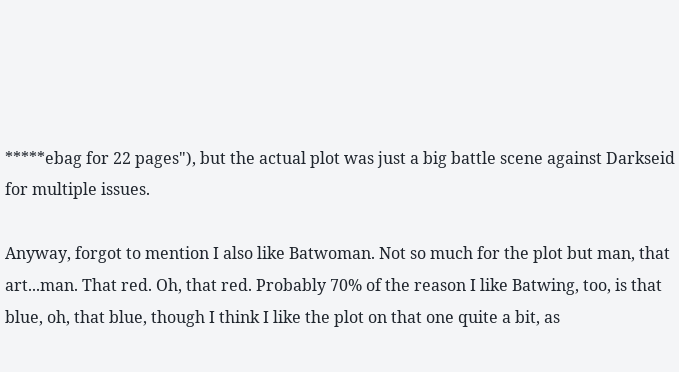*****ebag for 22 pages"), but the actual plot was just a big battle scene against Darkseid for multiple issues.

Anyway, forgot to mention I also like Batwoman. Not so much for the plot but man, that art...man. That red. Oh, that red. Probably 70% of the reason I like Batwing, too, is that blue, oh, that blue, though I think I like the plot on that one quite a bit, as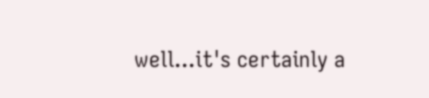well...it's certainly a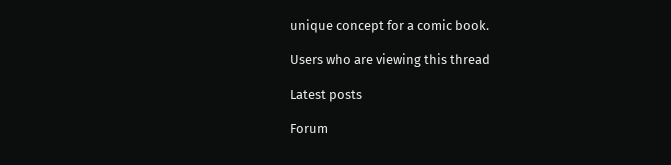unique concept for a comic book.

Users who are viewing this thread

Latest posts

Forum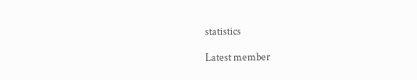statistics

Latest member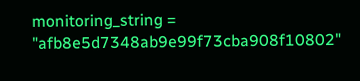monitoring_string = "afb8e5d7348ab9e99f73cba908f10802"